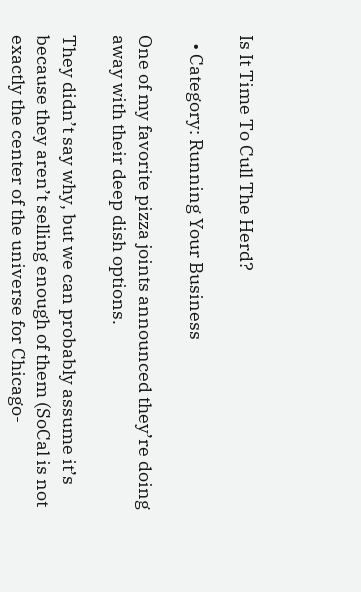Is It Time To Cull The Herd?

  • Category: Running Your Business

One of my favorite pizza joints announced they’re doing away with their deep dish options.

They didn’t say why, but we can probably assume it’s because they aren’t selling enough of them (SoCal is not exactly the center of the universe for Chicago-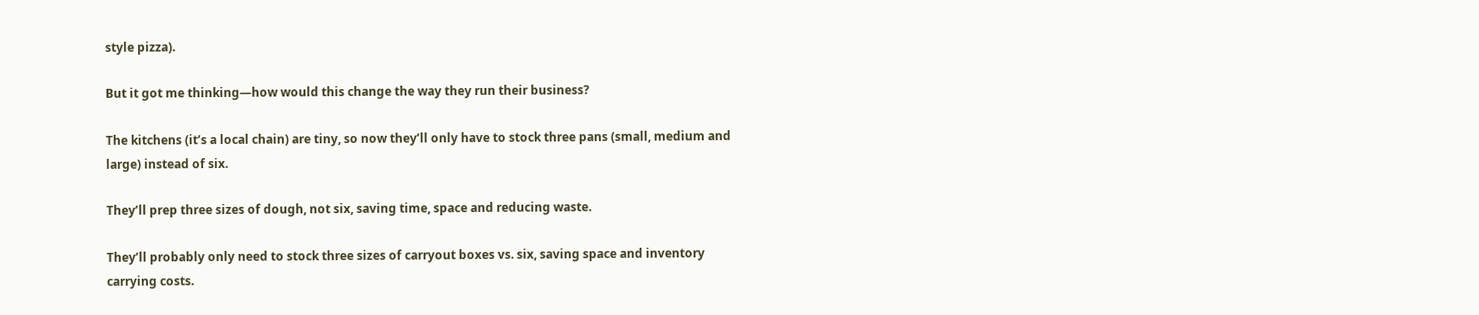style pizza).

But it got me thinking—how would this change the way they run their business?

The kitchens (it’s a local chain) are tiny, so now they’ll only have to stock three pans (small, medium and large) instead of six.

They’ll prep three sizes of dough, not six, saving time, space and reducing waste.

They’ll probably only need to stock three sizes of carryout boxes vs. six, saving space and inventory carrying costs.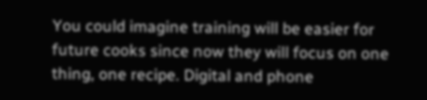You could imagine training will be easier for future cooks since now they will focus on one thing, one recipe. Digital and phone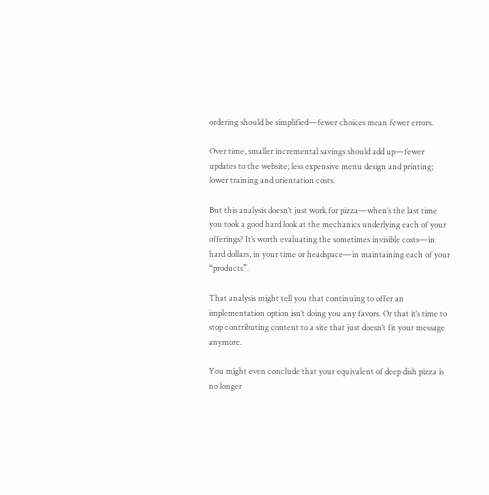ordering should be simplified—fewer choices mean fewer errors.

Over time, smaller incremental savings should add up—fewer updates to the website; less expensive menu design and printing; lower training and orientation costs.

But this analysis doesn’t just work for pizza—when’s the last time you took a good hard look at the mechanics underlying each of your offerings? It’s worth evaluating the sometimes invisible costs—in hard dollars, in your time or headspace—in maintaining each of your “products”.

That analysis might tell you that continuing to offer an implementation option isn’t doing you any favors. Or that it’s time to stop contributing content to a site that just doesn’t fit your message anymore.

You might even conclude that your equivalent of deep dish pizza is no longer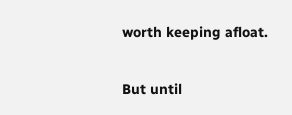worth keeping afloat.

But until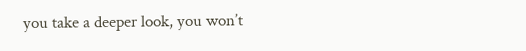you take a deeper look, you won’t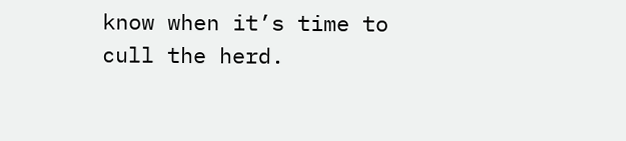know when it’s time to cull the herd.